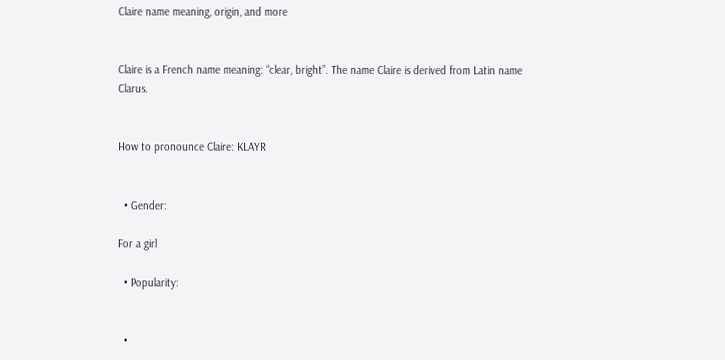Claire name meaning, origin, and more


Claire is a French name meaning: “clear, bright”. The name Claire is derived from Latin name Clarus.


How to pronounce Claire: KLAYR


  • Gender:

For a girl

  • Popularity:


  •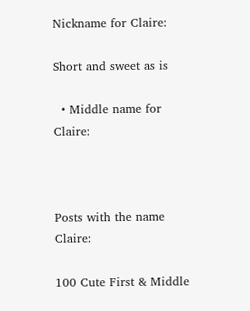Nickname for Claire:

Short and sweet as is

  • Middle name for Claire:



Posts with the name Claire:

100 Cute First & Middle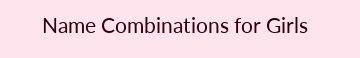Name Combinations for Girls